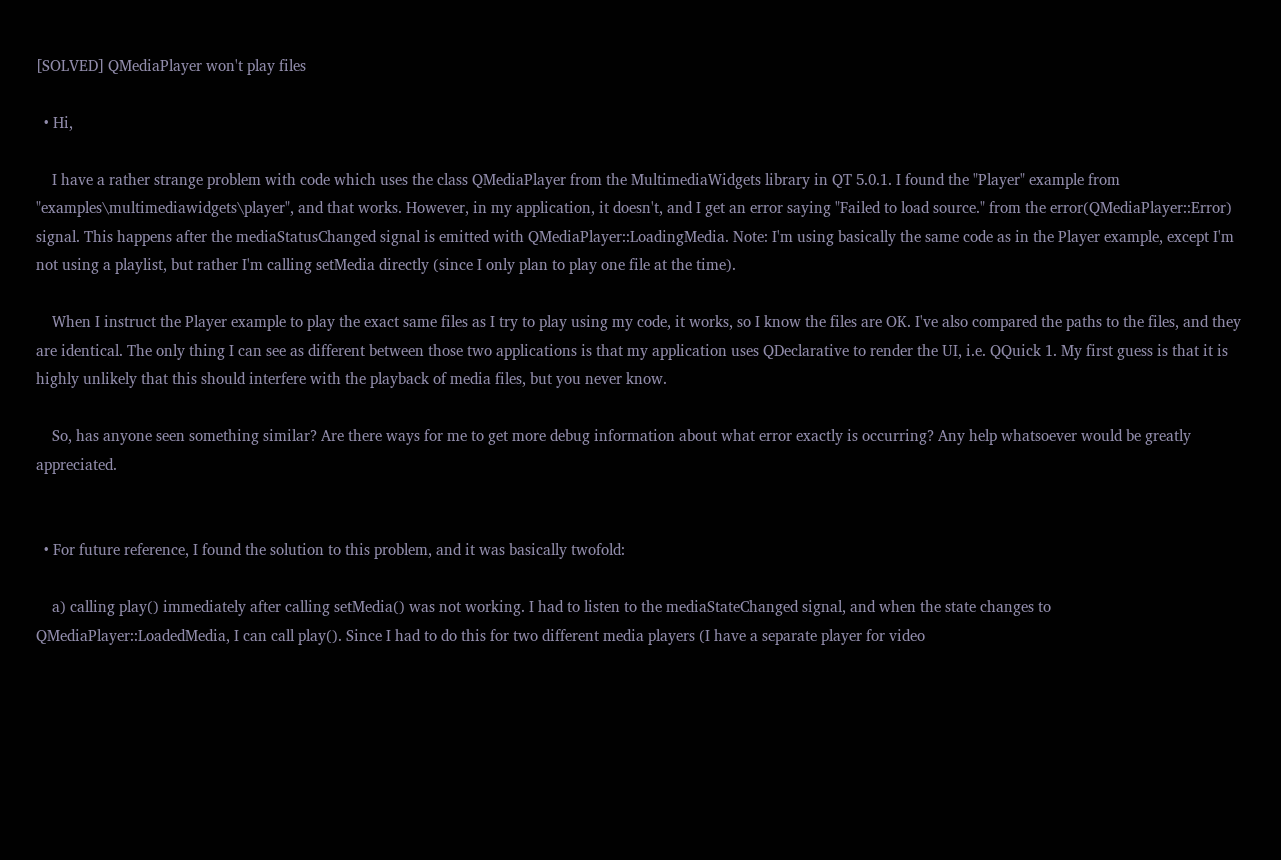[SOLVED] QMediaPlayer won't play files

  • Hi,

    I have a rather strange problem with code which uses the class QMediaPlayer from the MultimediaWidgets library in QT 5.0.1. I found the "Player" example from "examples\multimediawidgets\player", and that works. However, in my application, it doesn't, and I get an error saying "Failed to load source." from the error(QMediaPlayer::Error) signal. This happens after the mediaStatusChanged signal is emitted with QMediaPlayer::LoadingMedia. Note: I'm using basically the same code as in the Player example, except I'm not using a playlist, but rather I'm calling setMedia directly (since I only plan to play one file at the time).

    When I instruct the Player example to play the exact same files as I try to play using my code, it works, so I know the files are OK. I've also compared the paths to the files, and they are identical. The only thing I can see as different between those two applications is that my application uses QDeclarative to render the UI, i.e. QQuick 1. My first guess is that it is highly unlikely that this should interfere with the playback of media files, but you never know.

    So, has anyone seen something similar? Are there ways for me to get more debug information about what error exactly is occurring? Any help whatsoever would be greatly appreciated.


  • For future reference, I found the solution to this problem, and it was basically twofold:

    a) calling play() immediately after calling setMedia() was not working. I had to listen to the mediaStateChanged signal, and when the state changes to QMediaPlayer::LoadedMedia, I can call play(). Since I had to do this for two different media players (I have a separate player for video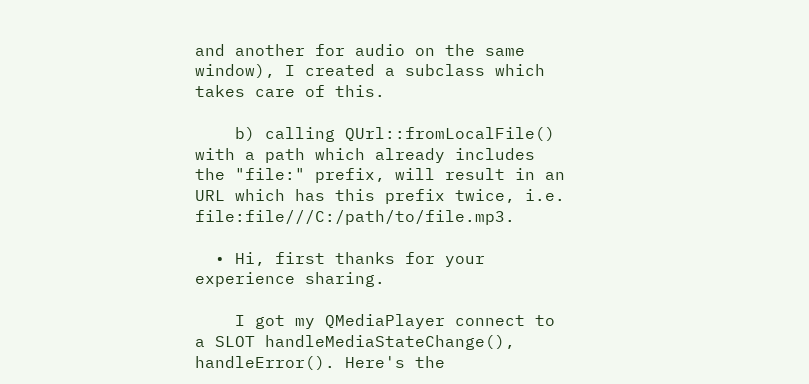and another for audio on the same window), I created a subclass which takes care of this.

    b) calling QUrl::fromLocalFile() with a path which already includes the "file:" prefix, will result in an URL which has this prefix twice, i.e. file:file///C:/path/to/file.mp3.

  • Hi, first thanks for your experience sharing.

    I got my QMediaPlayer connect to a SLOT handleMediaStateChange(), handleError(). Here's the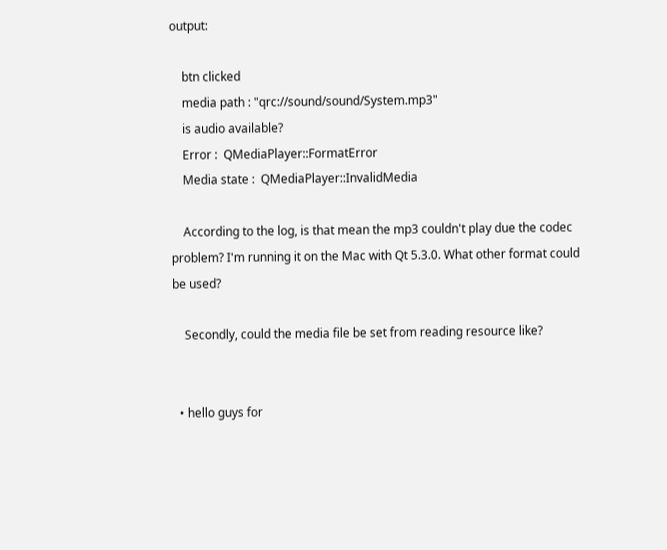output:

    btn clicked
    media path : "qrc://sound/sound/System.mp3"
    is audio available?
    Error :  QMediaPlayer::FormatError
    Media state :  QMediaPlayer::InvalidMedia

    According to the log, is that mean the mp3 couldn't play due the codec problem? I'm running it on the Mac with Qt 5.3.0. What other format could be used?

    Secondly, could the media file be set from reading resource like?


  • hello guys for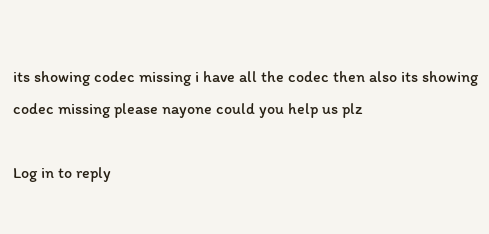its showing codec missing i have all the codec then also its showing codec missing please nayone could you help us plz

Log in to reply